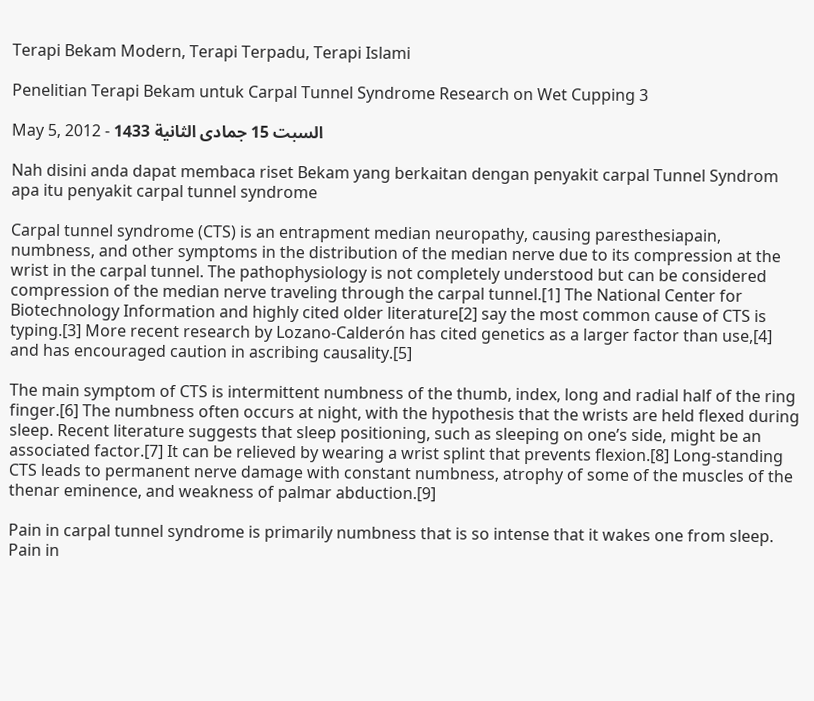Terapi Bekam Modern, Terapi Terpadu, Terapi Islami

Penelitian Terapi Bekam untuk Carpal Tunnel Syndrome Research on Wet Cupping 3

May 5, 2012 - السبت 15 جمادى الثانية 1433

Nah disini anda dapat membaca riset Bekam yang berkaitan dengan penyakit carpal Tunnel Syndrom apa itu penyakit carpal tunnel syndrome

Carpal tunnel syndrome (CTS) is an entrapment median neuropathy, causing paresthesiapain, numbness, and other symptoms in the distribution of the median nerve due to its compression at the wrist in the carpal tunnel. The pathophysiology is not completely understood but can be considered compression of the median nerve traveling through the carpal tunnel.[1] The National Center for Biotechnology Information and highly cited older literature[2] say the most common cause of CTS is typing.[3] More recent research by Lozano-Calderón has cited genetics as a larger factor than use,[4] and has encouraged caution in ascribing causality.[5]

The main symptom of CTS is intermittent numbness of the thumb, index, long and radial half of the ring finger.[6] The numbness often occurs at night, with the hypothesis that the wrists are held flexed during sleep. Recent literature suggests that sleep positioning, such as sleeping on one’s side, might be an associated factor.[7] It can be relieved by wearing a wrist splint that prevents flexion.[8] Long-standing CTS leads to permanent nerve damage with constant numbness, atrophy of some of the muscles of the thenar eminence, and weakness of palmar abduction.[9]

Pain in carpal tunnel syndrome is primarily numbness that is so intense that it wakes one from sleep. Pain in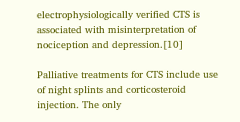electrophysiologically verified CTS is associated with misinterpretation of nociception and depression.[10]

Palliative treatments for CTS include use of night splints and corticosteroid injection. The only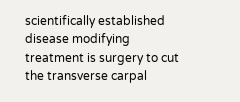scientifically established disease modifying treatment is surgery to cut the transverse carpal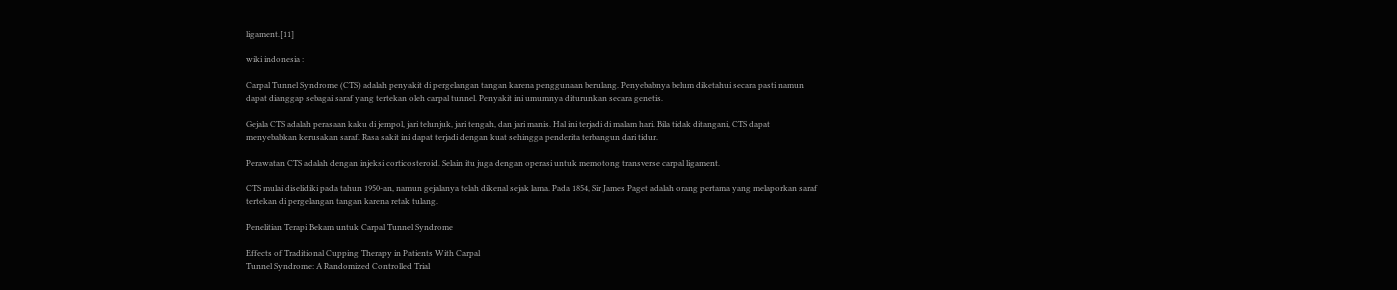ligament.[11]

wiki indonesia :

Carpal Tunnel Syndrome (CTS) adalah penyakit di pergelangan tangan karena penggunaan berulang. Penyebabnya belum diketahui secara pasti namun dapat dianggap sebagai saraf yang tertekan oleh carpal tunnel. Penyakit ini umumnya diturunkan secara genetis.

Gejala CTS adalah perasaan kaku di jempol, jari telunjuk, jari tengah, dan jari manis. Hal ini terjadi di malam hari. Bila tidak ditangani, CTS dapat menyebabkan kerusakan saraf. Rasa sakit ini dapat terjadi dengan kuat sehingga penderita terbangun dari tidur.

Perawatan CTS adalah dengan injeksi corticosteroid. Selain itu juga dengan operasi untuk memotong transverse carpal ligament.

CTS mulai diselidiki pada tahun 1950-an, namun gejalanya telah dikenal sejak lama. Pada 1854, Sir James Paget adalah orang pertama yang melaporkan saraf tertekan di pergelangan tangan karena retak tulang.

Penelitian Terapi Bekam untuk Carpal Tunnel Syndrome

Effects of Traditional Cupping Therapy in Patients With Carpal
Tunnel Syndrome: A Randomized Controlled Trial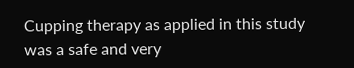Cupping therapy as applied in this study was a safe and very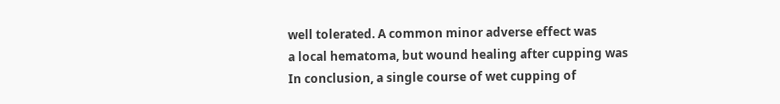well tolerated. A common minor adverse effect was
a local hematoma, but wound healing after cupping was
In conclusion, a single course of wet cupping of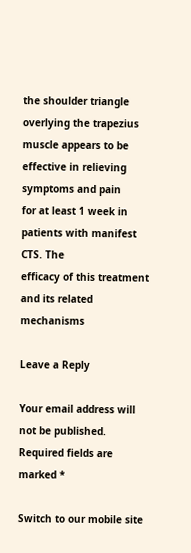the shoulder triangle overlying the trapezius muscle appears to be effective in relieving symptoms and pain
for at least 1 week in patients with manifest CTS. The
efficacy of this treatment and its related mechanisms

Leave a Reply

Your email address will not be published. Required fields are marked *

Switch to our mobile site